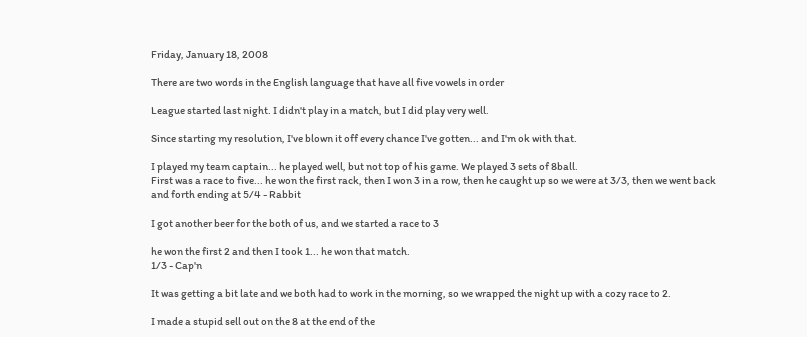Friday, January 18, 2008

There are two words in the English language that have all five vowels in order

League started last night. I didn't play in a match, but I did play very well.

Since starting my resolution, I've blown it off every chance I've gotten... and I'm ok with that.

I played my team captain... he played well, but not top of his game. We played 3 sets of 8ball.
First was a race to five... he won the first rack, then I won 3 in a row, then he caught up so we were at 3/3, then we went back and forth ending at 5/4 - Rabbit

I got another beer for the both of us, and we started a race to 3

he won the first 2 and then I took 1... he won that match.
1/3 - Cap'n

It was getting a bit late and we both had to work in the morning, so we wrapped the night up with a cozy race to 2.

I made a stupid sell out on the 8 at the end of the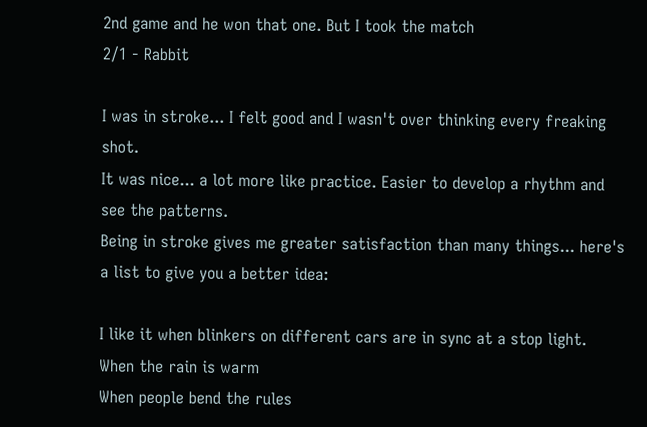2nd game and he won that one. But I took the match
2/1 - Rabbit

I was in stroke... I felt good and I wasn't over thinking every freaking shot.
It was nice... a lot more like practice. Easier to develop a rhythm and see the patterns.
Being in stroke gives me greater satisfaction than many things... here's a list to give you a better idea:

I like it when blinkers on different cars are in sync at a stop light.
When the rain is warm
When people bend the rules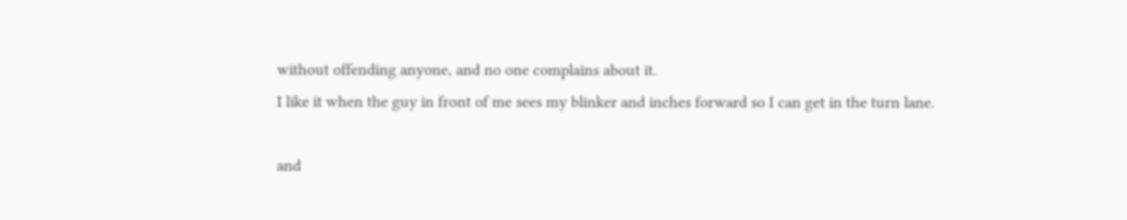without offending anyone, and no one complains about it.
I like it when the guy in front of me sees my blinker and inches forward so I can get in the turn lane.

and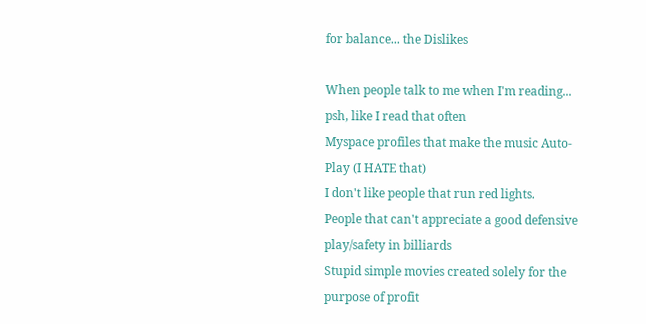for balance... the Dislikes

When people talk to me when I'm reading... psh, like I read that often
Myspace profiles that make the music Auto-Play (I HATE that)
I don't like people that run red lights.
People that can't appreciate a good defensive play/safety in billiards
Stupid simple movies created solely for the purpose of profit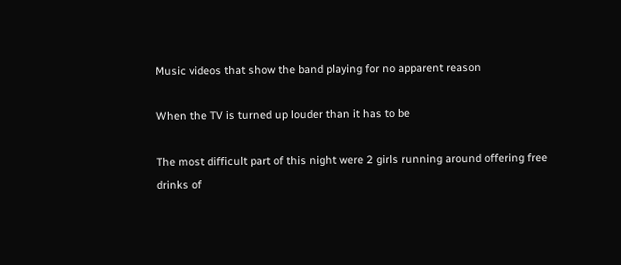Music videos that show the band playing for no apparent reason

When the TV is turned up louder than it has to be

The most difficult part of this night were 2 girls running around offering free drinks of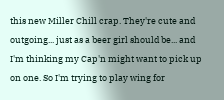this new Miller Chill crap. They're cute and outgoing... just as a beer girl should be... and I'm thinking my Cap'n might want to pick up on one. So I'm trying to play wing for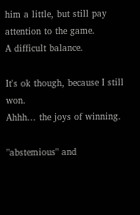him a little, but still pay attention to the game.
A difficult balance.

It's ok though, because I still won.
Ahhh... the joys of winning.

"abstemious" and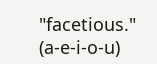"facetious." (a-e-i-o-u)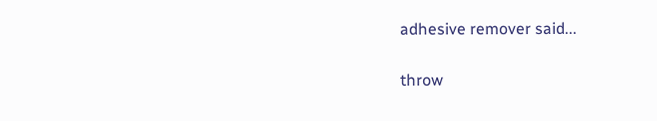adhesive remover said...

throw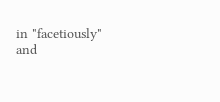in "facetiously" and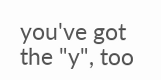you've got the "y", too